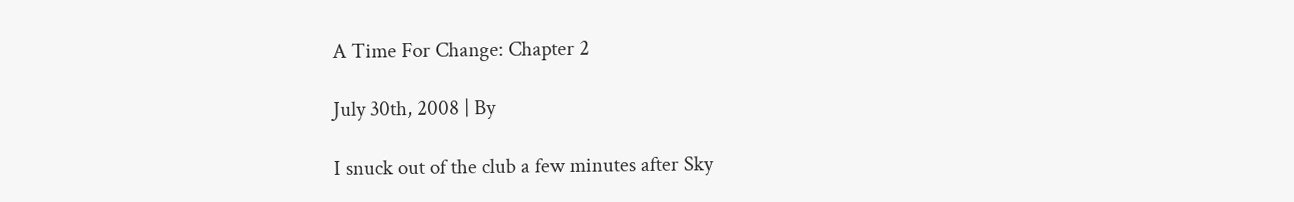A Time For Change: Chapter 2

July 30th, 2008 | By

I snuck out of the club a few minutes after Sky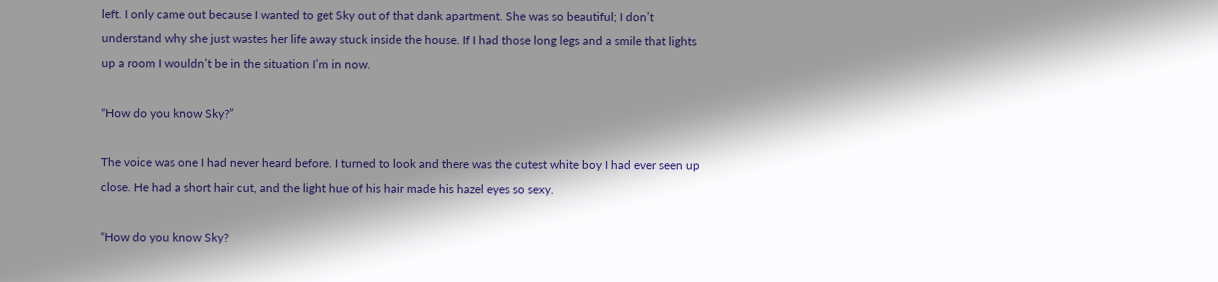left. I only came out because I wanted to get Sky out of that dank apartment. She was so beautiful; I don’t understand why she just wastes her life away stuck inside the house. If I had those long legs and a smile that lights up a room I wouldn’t be in the situation I’m in now.

“How do you know Sky?”

The voice was one I had never heard before. I turned to look and there was the cutest white boy I had ever seen up close. He had a short hair cut, and the light hue of his hair made his hazel eyes so sexy.

“How do you know Sky?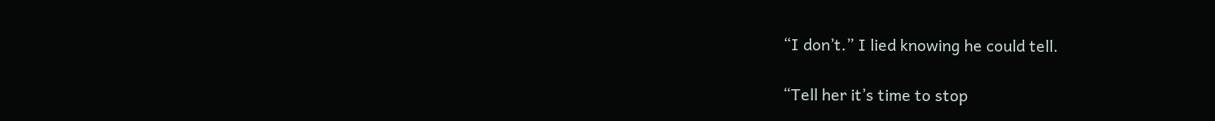“I don’t.” I lied knowing he could tell.

“Tell her it’s time to stop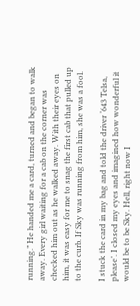running.” He handed me a card, turned and began to walk away. Every girl waiting for a cab on the corner was checked him out as he walked away. With their eyes on him, it was easy for me to snag the first cab that pulled up to the curb. If Sky was running from him, she was a fool.

I stuck the card in my bag and told the driver ‘643 Telsa, please’. I closed my eyes and imagined how wonderful it would be to be Sky. Hell, right now I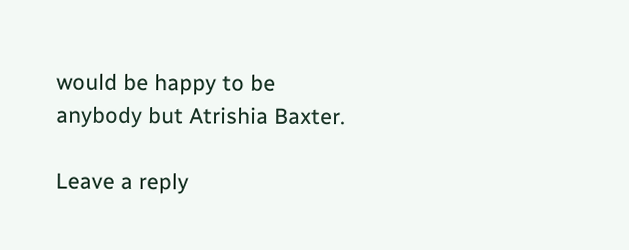would be happy to be anybody but Atrishia Baxter.

Leave a reply